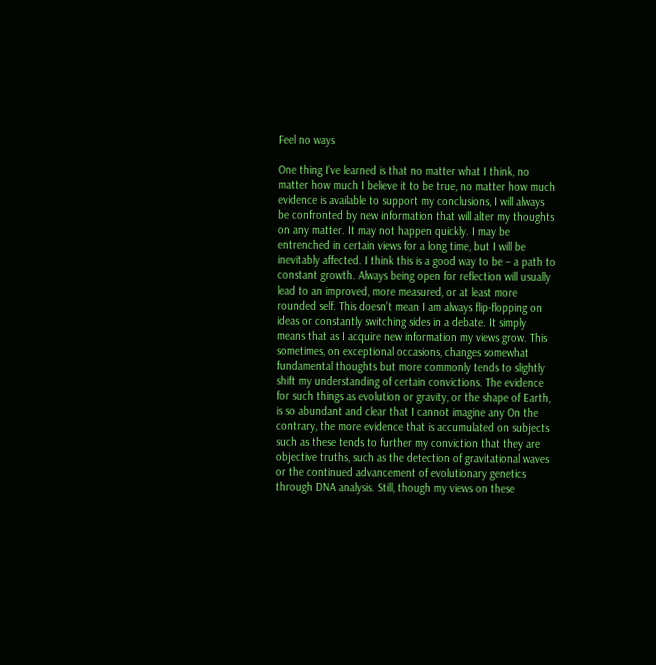Feel no ways

One thing I’ve learned is that no matter what I think, no matter how much I believe it to be true, no matter how much evidence is available to support my conclusions, I will always be confronted by new information that will alter my thoughts on any matter. It may not happen quickly. I may be entrenched in certain views for a long time, but I will be inevitably affected. I think this is a good way to be – a path to constant growth. Always being open for reflection will usually lead to an improved, more measured, or at least more rounded self. This doesn’t mean I am always flip-flopping on ideas or constantly switching sides in a debate. It simply means that as I acquire new information my views grow. This sometimes, on exceptional occasions, changes somewhat fundamental thoughts but more commonly tends to slightly shift my understanding of certain convictions. The evidence for such things as evolution or gravity, or the shape of Earth, is so abundant and clear that I cannot imagine any On the contrary, the more evidence that is accumulated on subjects such as these tends to further my conviction that they are objective truths, such as the detection of gravitational waves or the continued advancement of evolutionary genetics through DNA analysis. Still, though my views on these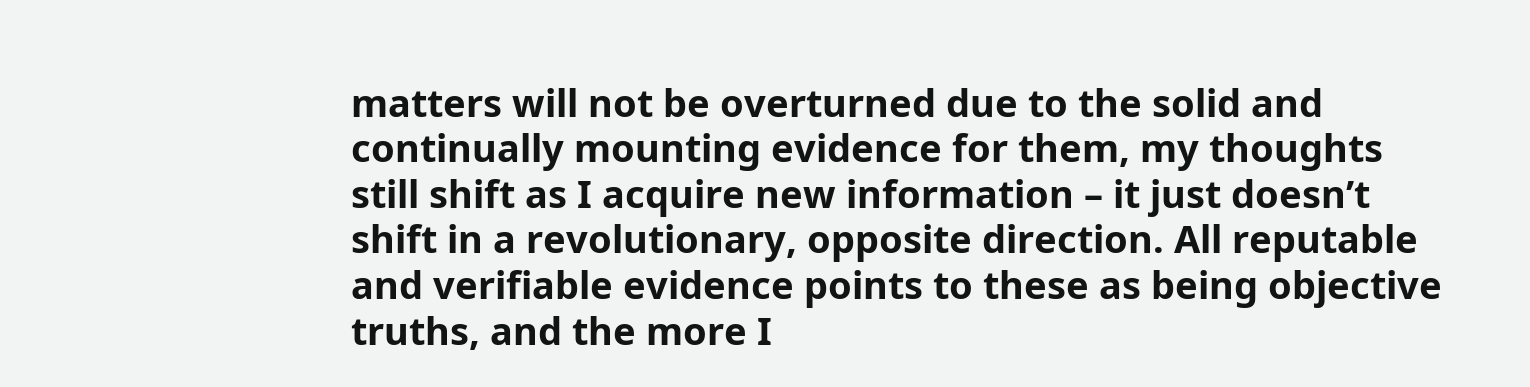matters will not be overturned due to the solid and continually mounting evidence for them, my thoughts still shift as I acquire new information – it just doesn’t shift in a revolutionary, opposite direction. All reputable and verifiable evidence points to these as being objective truths, and the more I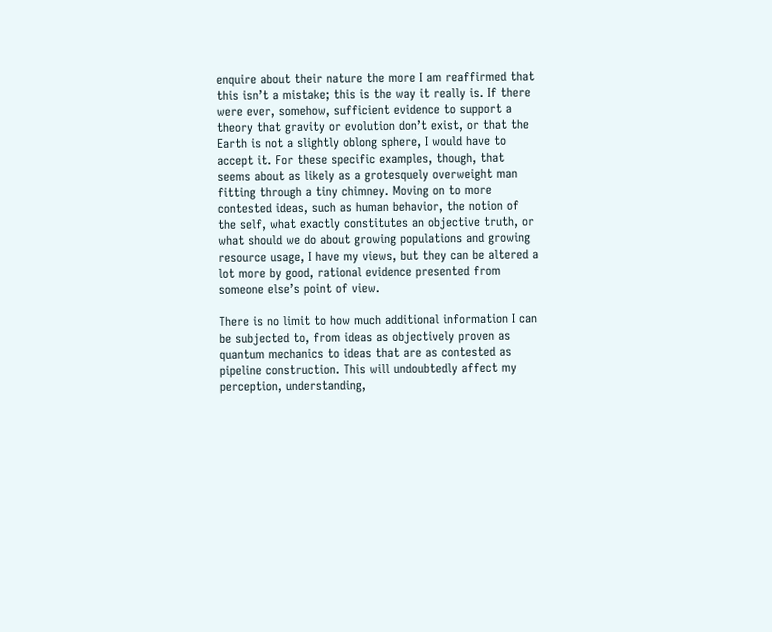enquire about their nature the more I am reaffirmed that this isn’t a mistake; this is the way it really is. If there were ever, somehow, sufficient evidence to support a theory that gravity or evolution don’t exist, or that the Earth is not a slightly oblong sphere, I would have to accept it. For these specific examples, though, that seems about as likely as a grotesquely overweight man fitting through a tiny chimney. Moving on to more contested ideas, such as human behavior, the notion of the self, what exactly constitutes an objective truth, or what should we do about growing populations and growing resource usage, I have my views, but they can be altered a lot more by good, rational evidence presented from someone else’s point of view.

There is no limit to how much additional information I can be subjected to, from ideas as objectively proven as quantum mechanics to ideas that are as contested as pipeline construction. This will undoubtedly affect my perception, understanding,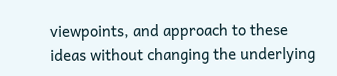viewpoints, and approach to these ideas without changing the underlying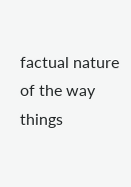factual nature of the way things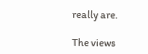really are.

The views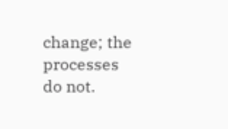change; the processes do not.